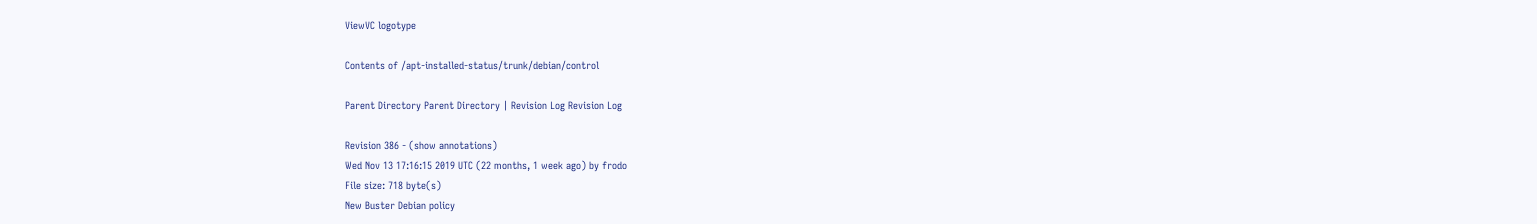ViewVC logotype

Contents of /apt-installed-status/trunk/debian/control

Parent Directory Parent Directory | Revision Log Revision Log

Revision 386 - (show annotations)
Wed Nov 13 17:16:15 2019 UTC (22 months, 1 week ago) by frodo
File size: 718 byte(s)
New Buster Debian policy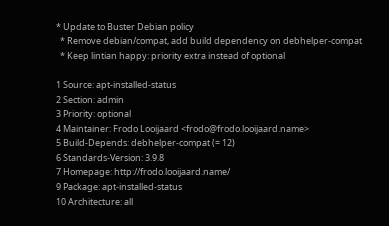* Update to Buster Debian policy
  * Remove debian/compat, add build dependency on debhelper-compat
  * Keep lintian happy: priority extra instead of optional

1 Source: apt-installed-status
2 Section: admin
3 Priority: optional
4 Maintainer: Frodo Looijaard <frodo@frodo.looijaard.name>
5 Build-Depends: debhelper-compat (= 12)
6 Standards-Version: 3.9.8
7 Homepage: http://frodo.looijaard.name/
9 Package: apt-installed-status
10 Architecture: all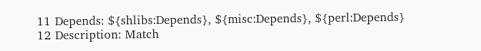11 Depends: ${shlibs:Depends}, ${misc:Depends}, ${perl:Depends}
12 Description: Match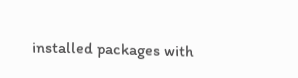installed packages with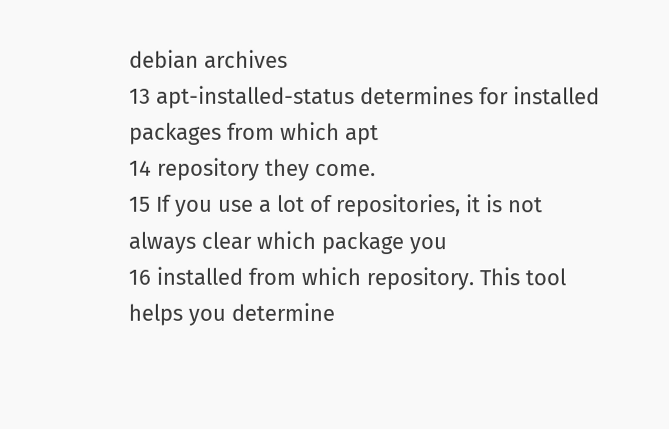debian archives
13 apt-installed-status determines for installed packages from which apt
14 repository they come.
15 If you use a lot of repositories, it is not always clear which package you
16 installed from which repository. This tool helps you determine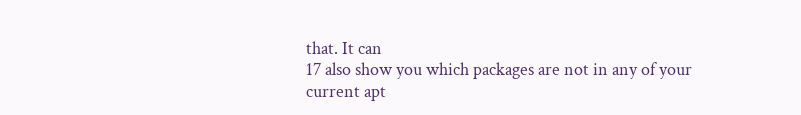that. It can
17 also show you which packages are not in any of your current apt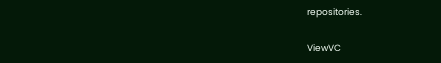repositories.

ViewVC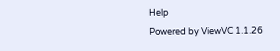Help
Powered by ViewVC 1.1.26